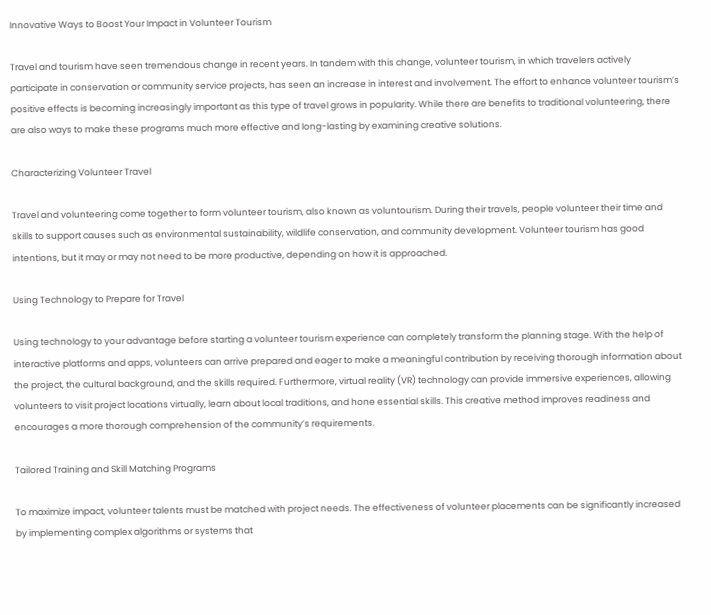Innovative Ways to Boost Your Impact in Volunteer Tourism

Travel and tourism have seen tremendous change in recent years. In tandem with this change, volunteer tourism, in which travelers actively participate in conservation or community service projects, has seen an increase in interest and involvement. The effort to enhance volunteer tourism’s positive effects is becoming increasingly important as this type of travel grows in popularity. While there are benefits to traditional volunteering, there are also ways to make these programs much more effective and long-lasting by examining creative solutions.

Characterizing Volunteer Travel

Travel and volunteering come together to form volunteer tourism, also known as voluntourism. During their travels, people volunteer their time and skills to support causes such as environmental sustainability, wildlife conservation, and community development. Volunteer tourism has good intentions, but it may or may not need to be more productive, depending on how it is approached.

Using Technology to Prepare for Travel

Using technology to your advantage before starting a volunteer tourism experience can completely transform the planning stage. With the help of interactive platforms and apps, volunteers can arrive prepared and eager to make a meaningful contribution by receiving thorough information about the project, the cultural background, and the skills required. Furthermore, virtual reality (VR) technology can provide immersive experiences, allowing volunteers to visit project locations virtually, learn about local traditions, and hone essential skills. This creative method improves readiness and encourages a more thorough comprehension of the community’s requirements.

Tailored Training and Skill Matching Programs

To maximize impact, volunteer talents must be matched with project needs. The effectiveness of volunteer placements can be significantly increased by implementing complex algorithms or systems that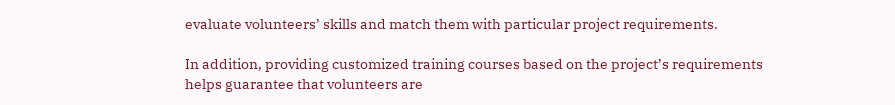evaluate volunteers’ skills and match them with particular project requirements.

In addition, providing customized training courses based on the project’s requirements helps guarantee that volunteers are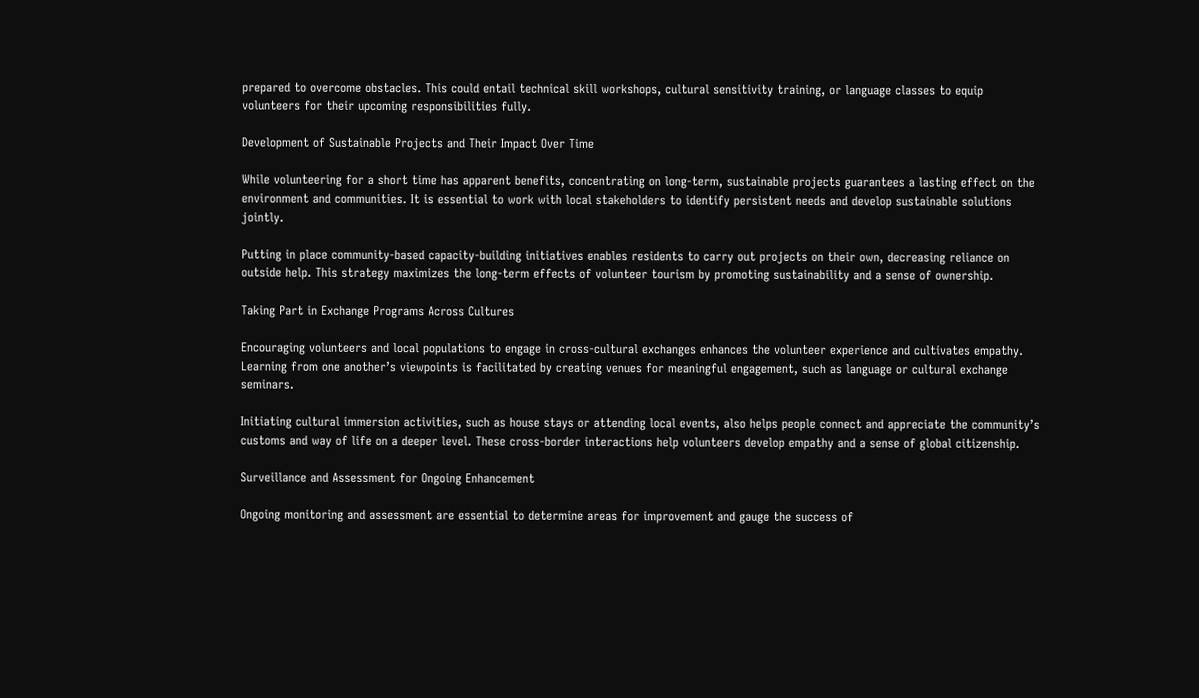prepared to overcome obstacles. This could entail technical skill workshops, cultural sensitivity training, or language classes to equip volunteers for their upcoming responsibilities fully.

Development of Sustainable Projects and Their Impact Over Time

While volunteering for a short time has apparent benefits, concentrating on long-term, sustainable projects guarantees a lasting effect on the environment and communities. It is essential to work with local stakeholders to identify persistent needs and develop sustainable solutions jointly.

Putting in place community-based capacity-building initiatives enables residents to carry out projects on their own, decreasing reliance on outside help. This strategy maximizes the long-term effects of volunteer tourism by promoting sustainability and a sense of ownership.

Taking Part in Exchange Programs Across Cultures

Encouraging volunteers and local populations to engage in cross-cultural exchanges enhances the volunteer experience and cultivates empathy. Learning from one another’s viewpoints is facilitated by creating venues for meaningful engagement, such as language or cultural exchange seminars.

Initiating cultural immersion activities, such as house stays or attending local events, also helps people connect and appreciate the community’s customs and way of life on a deeper level. These cross-border interactions help volunteers develop empathy and a sense of global citizenship.

Surveillance and Assessment for Ongoing Enhancement

Ongoing monitoring and assessment are essential to determine areas for improvement and gauge the success of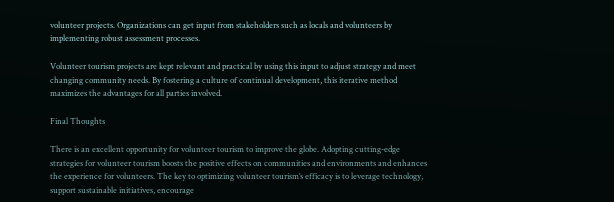volunteer projects. Organizations can get input from stakeholders such as locals and volunteers by implementing robust assessment processes.

Volunteer tourism projects are kept relevant and practical by using this input to adjust strategy and meet changing community needs. By fostering a culture of continual development, this iterative method maximizes the advantages for all parties involved.

Final Thoughts

There is an excellent opportunity for volunteer tourism to improve the globe. Adopting cutting-edge strategies for volunteer tourism boosts the positive effects on communities and environments and enhances the experience for volunteers. The key to optimizing volunteer tourism’s efficacy is to leverage technology, support sustainable initiatives, encourage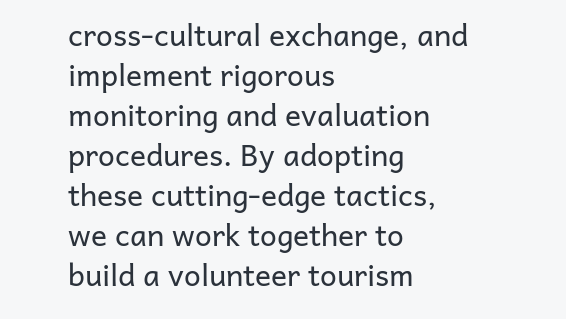cross-cultural exchange, and implement rigorous monitoring and evaluation procedures. By adopting these cutting-edge tactics, we can work together to build a volunteer tourism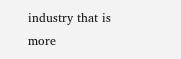industry that is more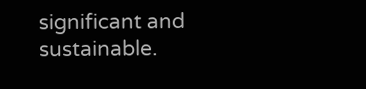significant and sustainable.